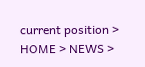current position > HOME > NEWS >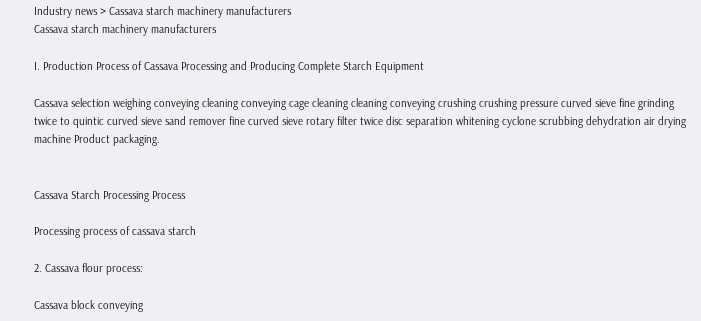Industry news > Cassava starch machinery manufacturers
Cassava starch machinery manufacturers

I. Production Process of Cassava Processing and Producing Complete Starch Equipment

Cassava selection weighing conveying cleaning conveying cage cleaning cleaning conveying crushing crushing pressure curved sieve fine grinding twice to quintic curved sieve sand remover fine curved sieve rotary filter twice disc separation whitening cyclone scrubbing dehydration air drying machine Product packaging.


Cassava Starch Processing Process

Processing process of cassava starch

2. Cassava flour process:

Cassava block conveying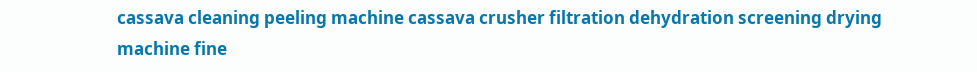cassava cleaning peeling machine cassava crusher filtration dehydration screening drying machine fine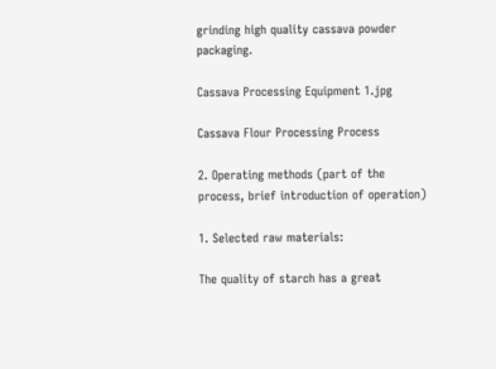grinding high quality cassava powder packaging.

Cassava Processing Equipment 1.jpg

Cassava Flour Processing Process

2. Operating methods (part of the process, brief introduction of operation)

1. Selected raw materials:

The quality of starch has a great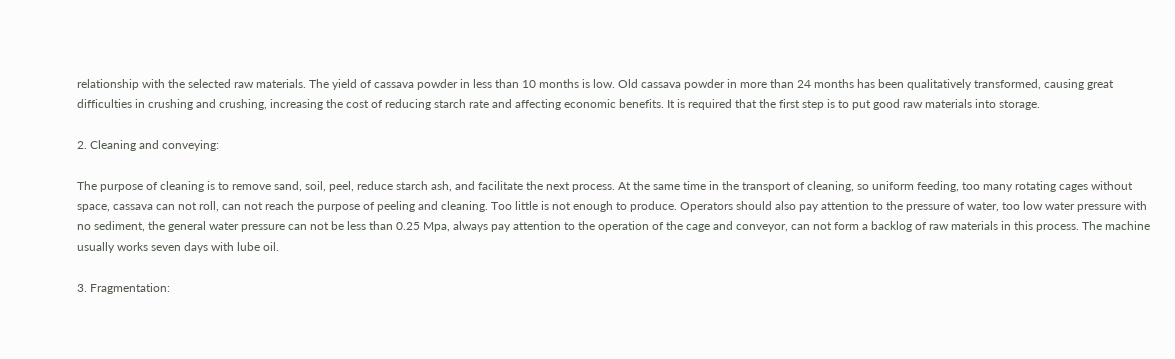relationship with the selected raw materials. The yield of cassava powder in less than 10 months is low. Old cassava powder in more than 24 months has been qualitatively transformed, causing great difficulties in crushing and crushing, increasing the cost of reducing starch rate and affecting economic benefits. It is required that the first step is to put good raw materials into storage.

2. Cleaning and conveying:

The purpose of cleaning is to remove sand, soil, peel, reduce starch ash, and facilitate the next process. At the same time in the transport of cleaning, so uniform feeding, too many rotating cages without space, cassava can not roll, can not reach the purpose of peeling and cleaning. Too little is not enough to produce. Operators should also pay attention to the pressure of water, too low water pressure with no sediment, the general water pressure can not be less than 0.25 Mpa, always pay attention to the operation of the cage and conveyor, can not form a backlog of raw materials in this process. The machine usually works seven days with lube oil.

3. Fragmentation: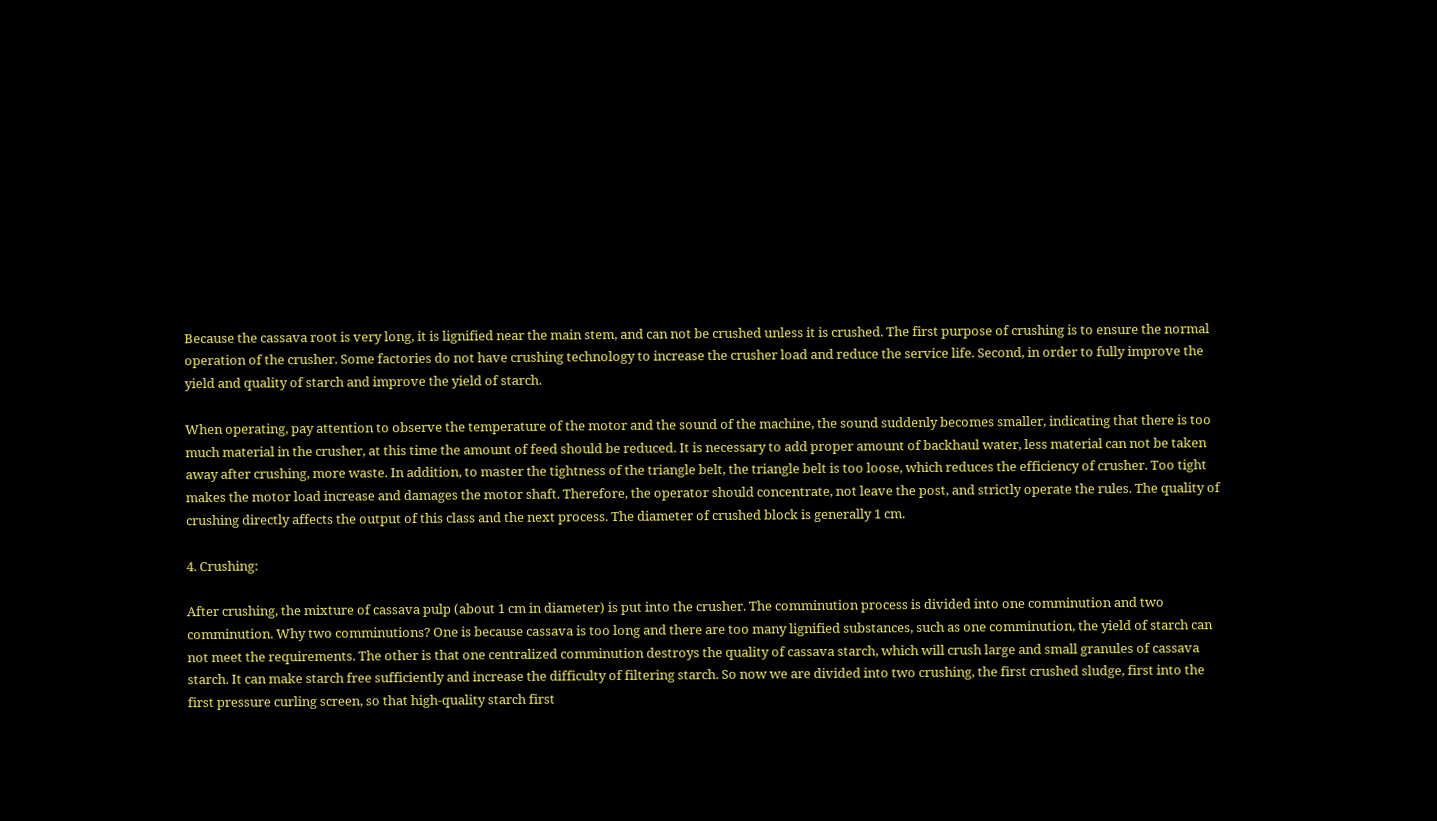Because the cassava root is very long, it is lignified near the main stem, and can not be crushed unless it is crushed. The first purpose of crushing is to ensure the normal operation of the crusher. Some factories do not have crushing technology to increase the crusher load and reduce the service life. Second, in order to fully improve the yield and quality of starch and improve the yield of starch.

When operating, pay attention to observe the temperature of the motor and the sound of the machine, the sound suddenly becomes smaller, indicating that there is too much material in the crusher, at this time the amount of feed should be reduced. It is necessary to add proper amount of backhaul water, less material can not be taken away after crushing, more waste. In addition, to master the tightness of the triangle belt, the triangle belt is too loose, which reduces the efficiency of crusher. Too tight makes the motor load increase and damages the motor shaft. Therefore, the operator should concentrate, not leave the post, and strictly operate the rules. The quality of crushing directly affects the output of this class and the next process. The diameter of crushed block is generally 1 cm.

4. Crushing:

After crushing, the mixture of cassava pulp (about 1 cm in diameter) is put into the crusher. The comminution process is divided into one comminution and two comminution. Why two comminutions? One is because cassava is too long and there are too many lignified substances, such as one comminution, the yield of starch can not meet the requirements. The other is that one centralized comminution destroys the quality of cassava starch, which will crush large and small granules of cassava starch. It can make starch free sufficiently and increase the difficulty of filtering starch. So now we are divided into two crushing, the first crushed sludge, first into the first pressure curling screen, so that high-quality starch first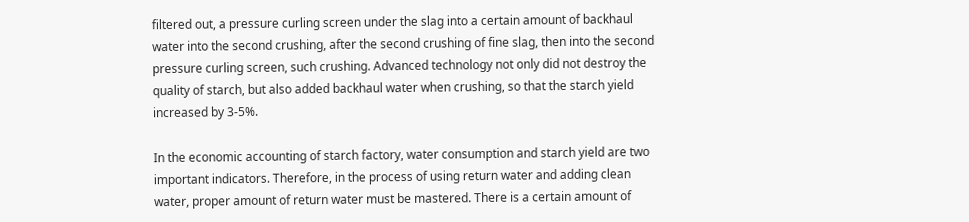filtered out, a pressure curling screen under the slag into a certain amount of backhaul water into the second crushing, after the second crushing of fine slag, then into the second pressure curling screen, such crushing. Advanced technology not only did not destroy the quality of starch, but also added backhaul water when crushing, so that the starch yield increased by 3-5%.

In the economic accounting of starch factory, water consumption and starch yield are two important indicators. Therefore, in the process of using return water and adding clean water, proper amount of return water must be mastered. There is a certain amount of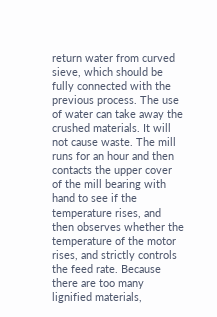return water from curved sieve, which should be fully connected with the previous process. The use of water can take away the crushed materials. It will not cause waste. The mill runs for an hour and then contacts the upper cover of the mill bearing with hand to see if the temperature rises, and then observes whether the temperature of the motor rises, and strictly controls the feed rate. Because there are too many lignified materials,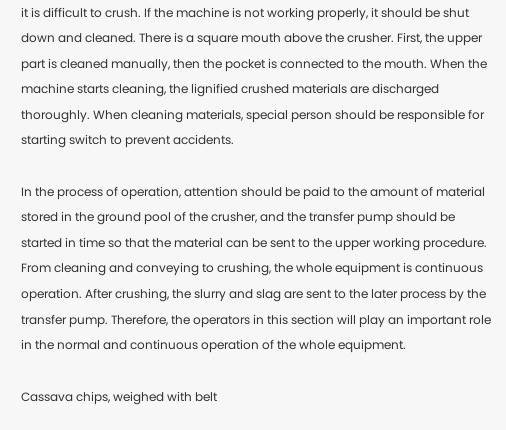it is difficult to crush. If the machine is not working properly, it should be shut down and cleaned. There is a square mouth above the crusher. First, the upper part is cleaned manually, then the pocket is connected to the mouth. When the machine starts cleaning, the lignified crushed materials are discharged thoroughly. When cleaning materials, special person should be responsible for starting switch to prevent accidents.

In the process of operation, attention should be paid to the amount of material stored in the ground pool of the crusher, and the transfer pump should be started in time so that the material can be sent to the upper working procedure. From cleaning and conveying to crushing, the whole equipment is continuous operation. After crushing, the slurry and slag are sent to the later process by the transfer pump. Therefore, the operators in this section will play an important role in the normal and continuous operation of the whole equipment.

Cassava chips, weighed with belt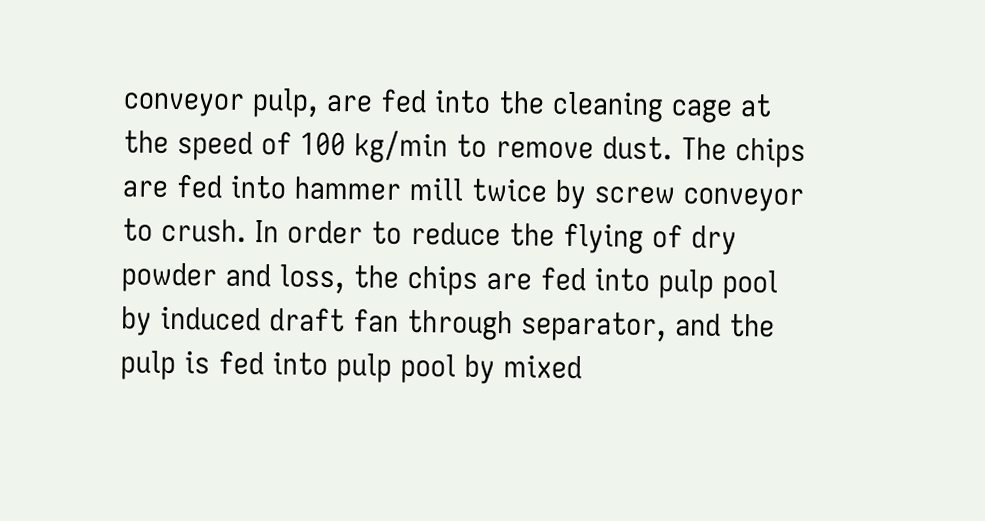conveyor pulp, are fed into the cleaning cage at the speed of 100 kg/min to remove dust. The chips are fed into hammer mill twice by screw conveyor to crush. In order to reduce the flying of dry powder and loss, the chips are fed into pulp pool by induced draft fan through separator, and the pulp is fed into pulp pool by mixed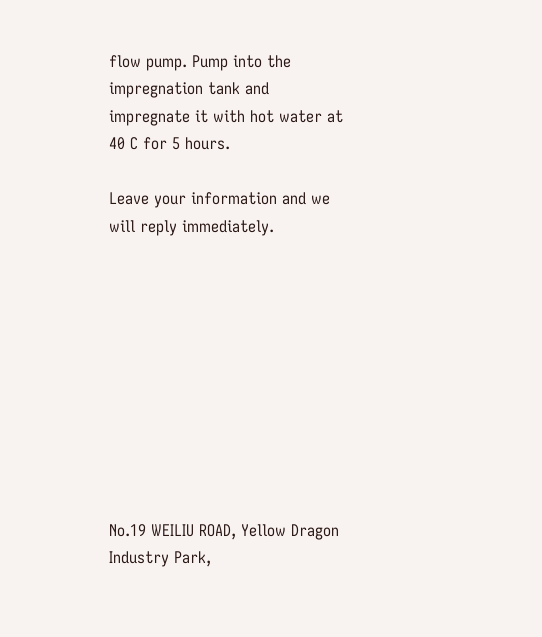flow pump. Pump into the impregnation tank and impregnate it with hot water at 40 C for 5 hours.

Leave your information and we will reply immediately.










No.19 WEILIU ROAD, Yellow Dragon Industry Park,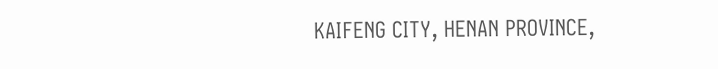KAIFENG CITY, HENAN PROVINCE,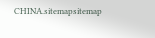CHINA.sitemapsitemap